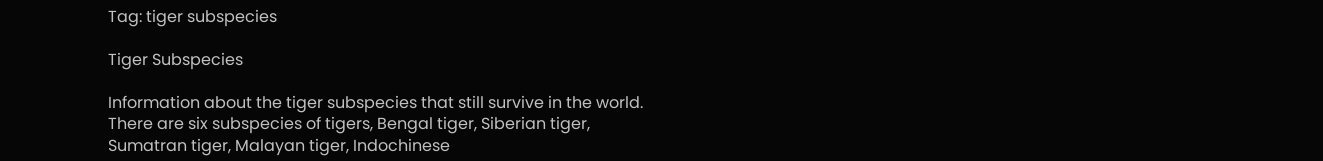Tag: tiger subspecies

Tiger Subspecies

Information about the tiger subspecies that still survive in the world. There are six subspecies of tigers, Bengal tiger, Siberian tiger, Sumatran tiger, Malayan tiger, Indochinese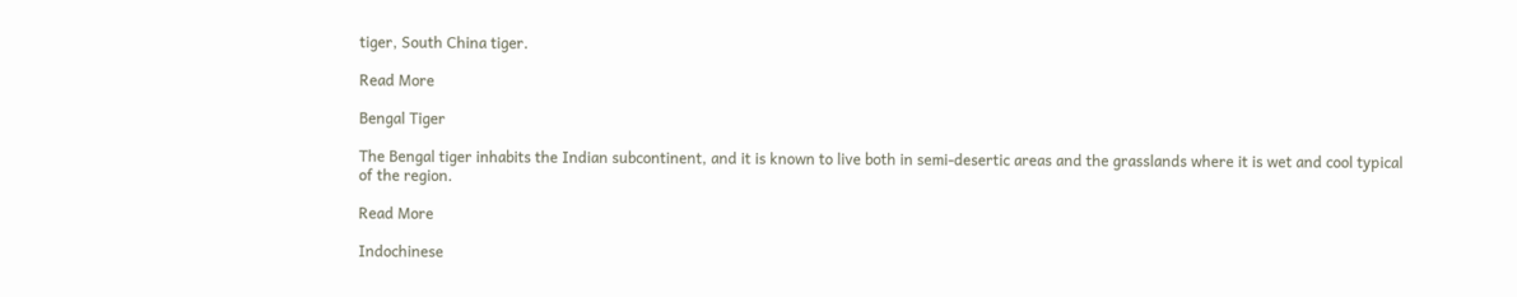tiger, South China tiger.

Read More

Bengal Tiger

The Bengal tiger inhabits the Indian subcontinent, and it is known to live both in semi-desertic areas and the grasslands where it is wet and cool typical of the region.

Read More

Indochinese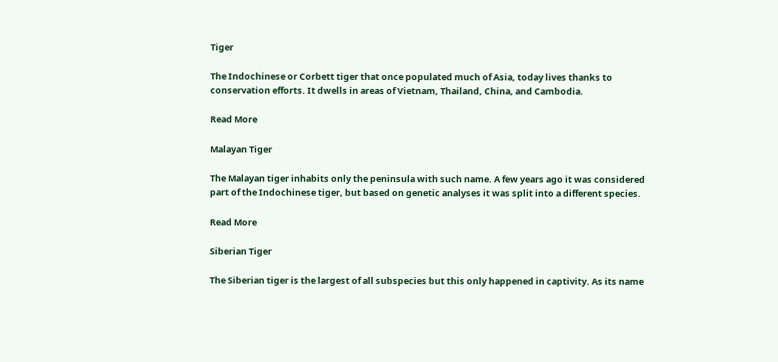Tiger

The Indochinese or Corbett tiger that once populated much of Asia, today lives thanks to conservation efforts. It dwells in areas of Vietnam, Thailand, China, and Cambodia.

Read More

Malayan Tiger

The Malayan tiger inhabits only the peninsula with such name. A few years ago it was considered part of the Indochinese tiger, but based on genetic analyses it was split into a different species.

Read More

Siberian Tiger

The Siberian tiger is the largest of all subspecies but this only happened in captivity. As its name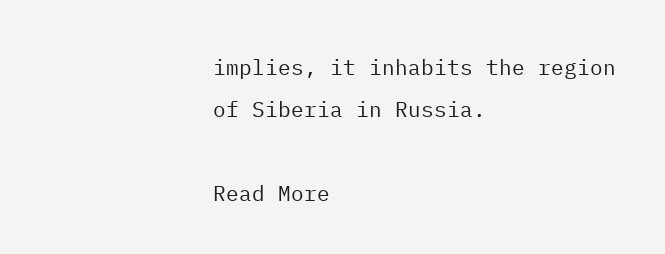implies, it inhabits the region of Siberia in Russia.

Read More